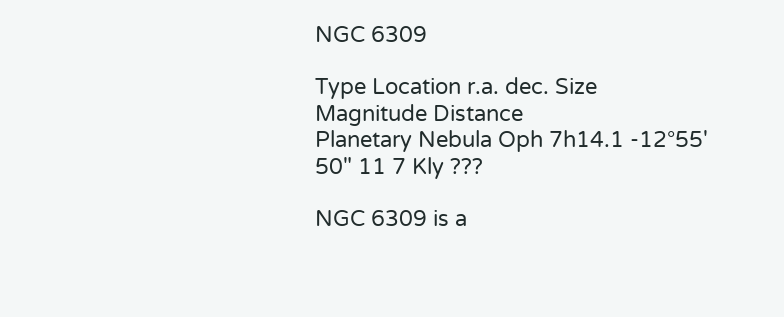NGC 6309

Type Location r.a. dec. Size Magnitude Distance
Planetary Nebula Oph 7h14.1 -12°55' 50" 11 7 Kly ???

NGC 6309 is a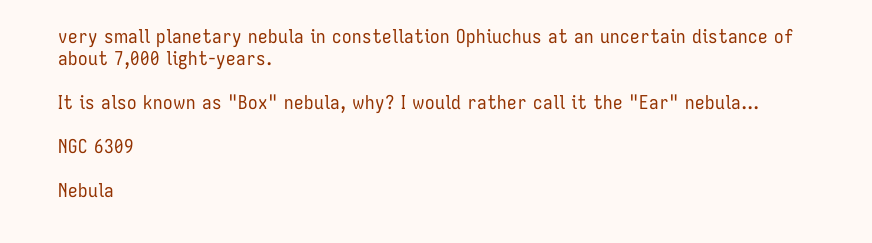very small planetary nebula in constellation Ophiuchus at an uncertain distance of about 7,000 light-years.

It is also known as "Box" nebula, why? I would rather call it the "Ear" nebula...

NGC 6309

Nebula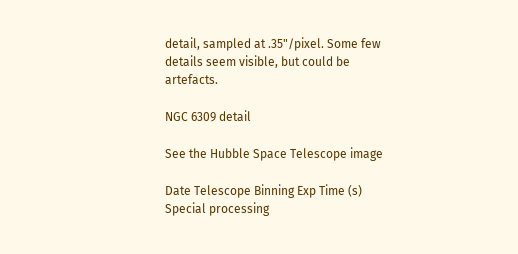detail, sampled at .35"/pixel. Some few details seem visible, but could be artefacts.

NGC 6309 detail

See the Hubble Space Telescope image

Date Telescope Binning Exp Time (s) Special processing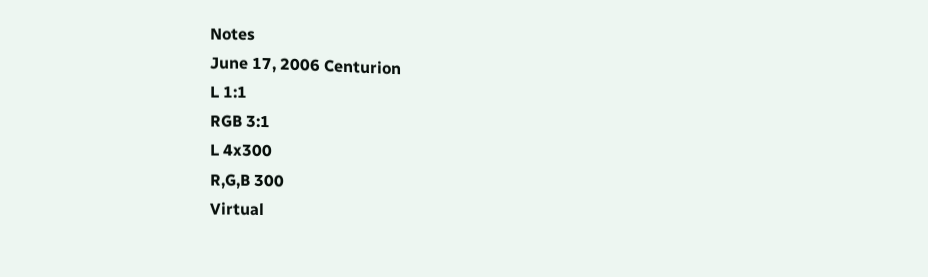Notes
June 17, 2006 Centurion
L 1:1
RGB 3:1
L 4x300
R,G,B 300
Virtual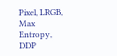Pixel, LRGB, Max Entropy, DDP